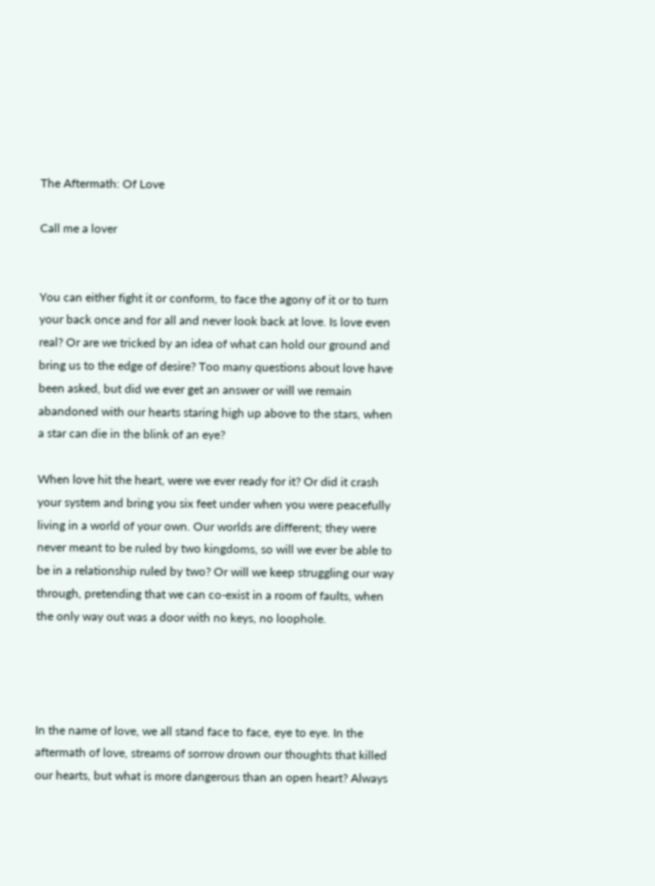The Aftermath: Of Love

Call me a lover


You can either fight it or conform, to face the agony of it or to turn your back once and for all and never look back at love. Is love even real? Or are we tricked by an idea of what can hold our ground and bring us to the edge of desire? Too many questions about love have been asked, but did we ever get an answer or will we remain abandoned with our hearts staring high up above to the stars, when a star can die in the blink of an eye?

When love hit the heart, were we ever ready for it? Or did it crash your system and bring you six feet under when you were peacefully living in a world of your own. Our worlds are different; they were never meant to be ruled by two kingdoms, so will we ever be able to be in a relationship ruled by two? Or will we keep struggling our way through, pretending that we can co-exist in a room of faults, when the only way out was a door with no keys, no loophole.




In the name of love, we all stand face to face, eye to eye. In the aftermath of love, streams of sorrow drown our thoughts that killed our hearts, but what is more dangerous than an open heart? Always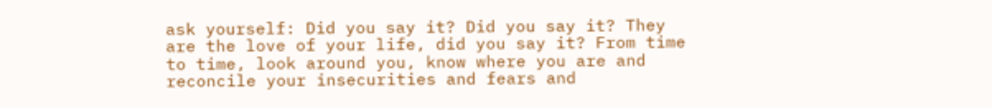ask yourself: Did you say it? Did you say it? They are the love of your life, did you say it? From time to time, look around you, know where you are and reconcile your insecurities and fears and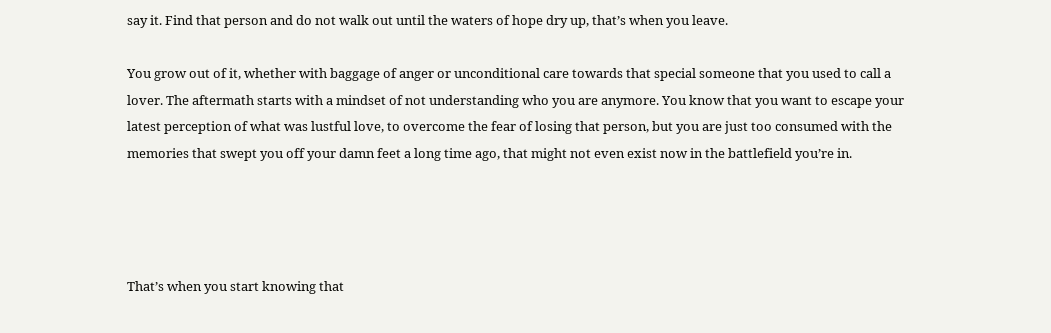say it. Find that person and do not walk out until the waters of hope dry up, that’s when you leave.

You grow out of it, whether with baggage of anger or unconditional care towards that special someone that you used to call a lover. The aftermath starts with a mindset of not understanding who you are anymore. You know that you want to escape your latest perception of what was lustful love, to overcome the fear of losing that person, but you are just too consumed with the memories that swept you off your damn feet a long time ago, that might not even exist now in the battlefield you’re in.




That’s when you start knowing that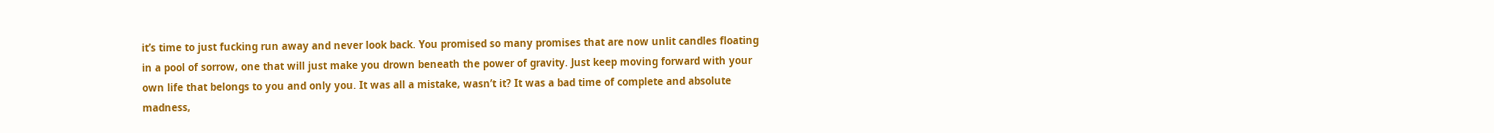it’s time to just fucking run away and never look back. You promised so many promises that are now unlit candles floating in a pool of sorrow, one that will just make you drown beneath the power of gravity. Just keep moving forward with your own life that belongs to you and only you. It was all a mistake, wasn’t it? It was a bad time of complete and absolute madness,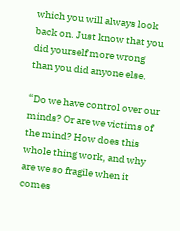which you will always look back on. Just know that you did yourself more wrong than you did anyone else.

“Do we have control over our minds? Or are we victims of the mind? How does this whole thing work, and why are we so fragile when it comes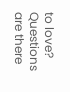to love? Questions are there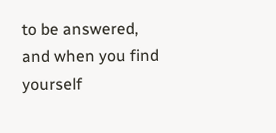to be answered, and when you find yourself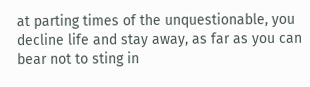at parting times of the unquestionable, you decline life and stay away, as far as you can bear not to sting in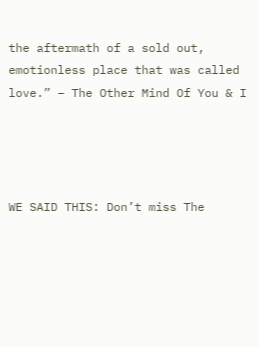the aftermath of a sold out, emotionless place that was called love.” – The Other Mind Of You & I




WE SAID THIS: Don’t miss The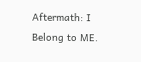Aftermath: I Belong to ME.